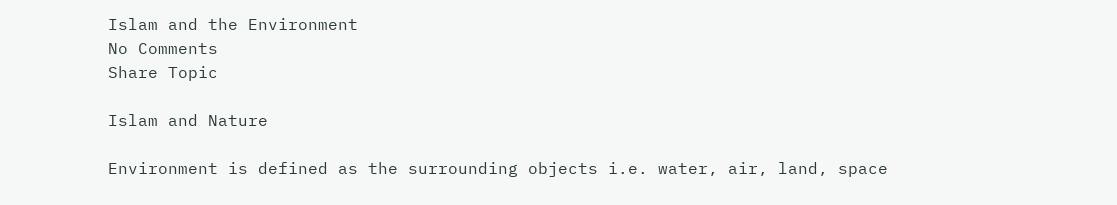Islam and the Environment
No Comments
Share Topic

Islam and Nature

Environment is defined as the surrounding objects i.e. water, air, land, space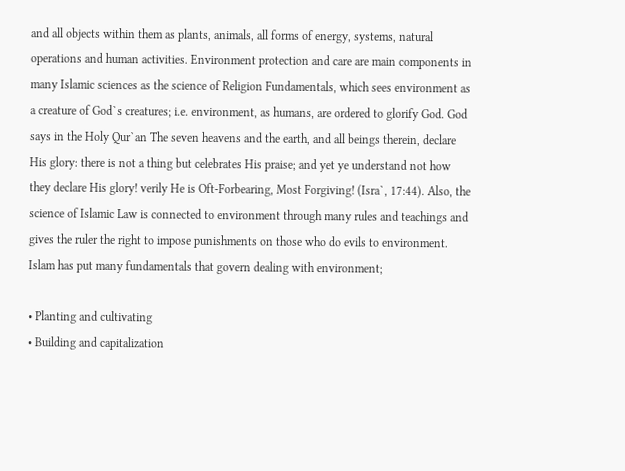and all objects within them as plants, animals, all forms of energy, systems, natural operations and human activities. Environment protection and care are main components in many Islamic sciences as the science of Religion Fundamentals, which sees environment as a creature of God`s creatures; i.e. environment, as humans, are ordered to glorify God. God says in the Holy Qur`an The seven heavens and the earth, and all beings therein, declare His glory: there is not a thing but celebrates His praise; and yet ye understand not how they declare His glory! verily He is Oft-Forbearing, Most Forgiving! (Isra`, 17:44). Also, the science of Islamic Law is connected to environment through many rules and teachings and gives the ruler the right to impose punishments on those who do evils to environment.
Islam has put many fundamentals that govern dealing with environment;

• Planting and cultivating
• Building and capitalization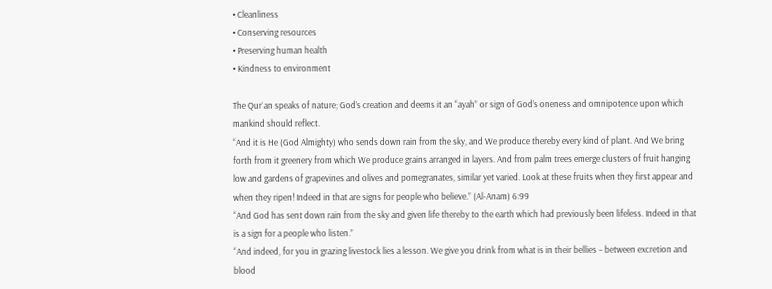• Cleanliness
• Conserving resources
• Preserving human health
• Kindness to environment

The Qur`an speaks of nature; God’s creation and deems it an “ayah” or sign of God’s oneness and omnipotence upon which mankind should reflect.
“And it is He (God Almighty) who sends down rain from the sky, and We produce thereby every kind of plant. And We bring forth from it greenery from which We produce grains arranged in layers. And from palm trees emerge clusters of fruit hanging low and gardens of grapevines and olives and pomegranates, similar yet varied. Look at these fruits when they first appear and when they ripen! Indeed in that are signs for people who believe.” (Al-Anam) 6:99
“And God has sent down rain from the sky and given life thereby to the earth which had previously been lifeless. Indeed in that is a sign for a people who listen.”
“And indeed, for you in grazing livestock lies a lesson. We give you drink from what is in their bellies – between excretion and blood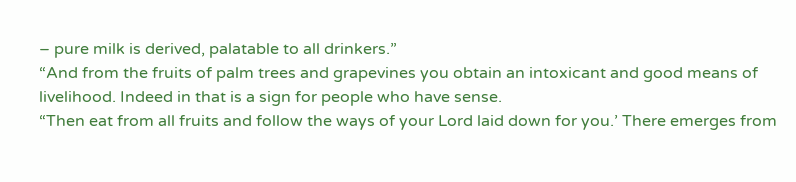– pure milk is derived, palatable to all drinkers.”
“And from the fruits of palm trees and grapevines you obtain an intoxicant and good means of livelihood. Indeed in that is a sign for people who have sense.
“Then eat from all fruits and follow the ways of your Lord laid down for you.’ There emerges from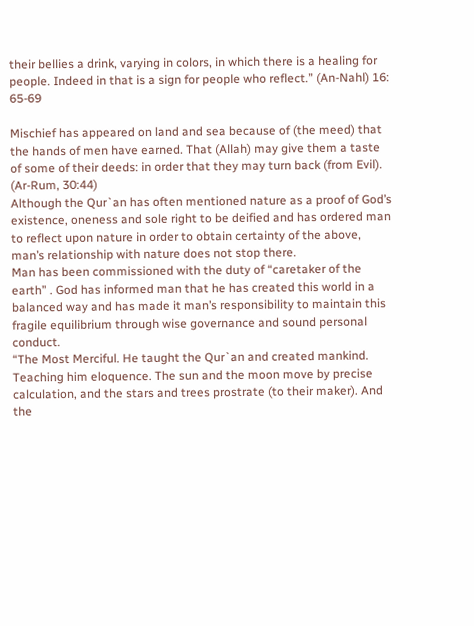their bellies a drink, varying in colors, in which there is a healing for people. Indeed in that is a sign for people who reflect.” (An-Nahl) 16: 65-69

Mischief has appeared on land and sea because of (the meed) that the hands of men have earned. That (Allah) may give them a taste of some of their deeds: in order that they may turn back (from Evil). (Ar-Rum, 30:44)
Although the Qur`an has often mentioned nature as a proof of God’s existence, oneness and sole right to be deified and has ordered man to reflect upon nature in order to obtain certainty of the above, man’s relationship with nature does not stop there.
Man has been commissioned with the duty of “caretaker of the earth” . God has informed man that he has created this world in a balanced way and has made it man’s responsibility to maintain this fragile equilibrium through wise governance and sound personal conduct.
“The Most Merciful. He taught the Qur`an and created mankind. Teaching him eloquence. The sun and the moon move by precise calculation, and the stars and trees prostrate (to their maker). And the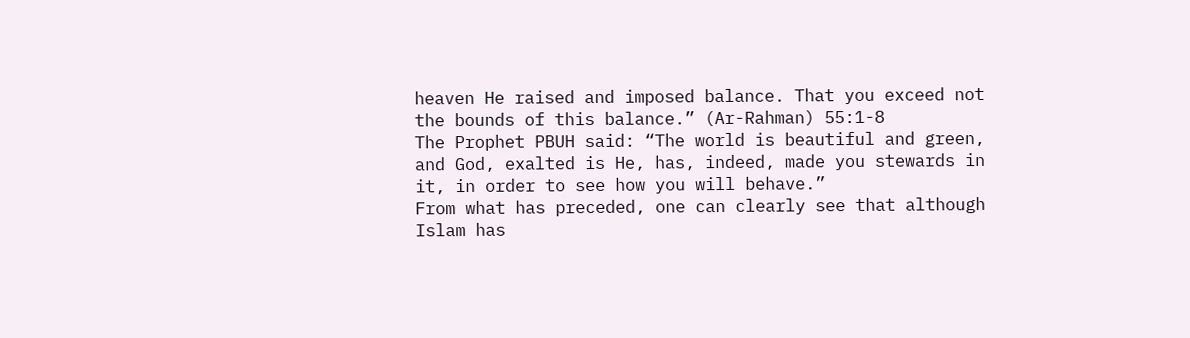heaven He raised and imposed balance. That you exceed not the bounds of this balance.” (Ar-Rahman) 55:1-8
The Prophet PBUH said: “The world is beautiful and green, and God, exalted is He, has, indeed, made you stewards in it, in order to see how you will behave.”
From what has preceded, one can clearly see that although Islam has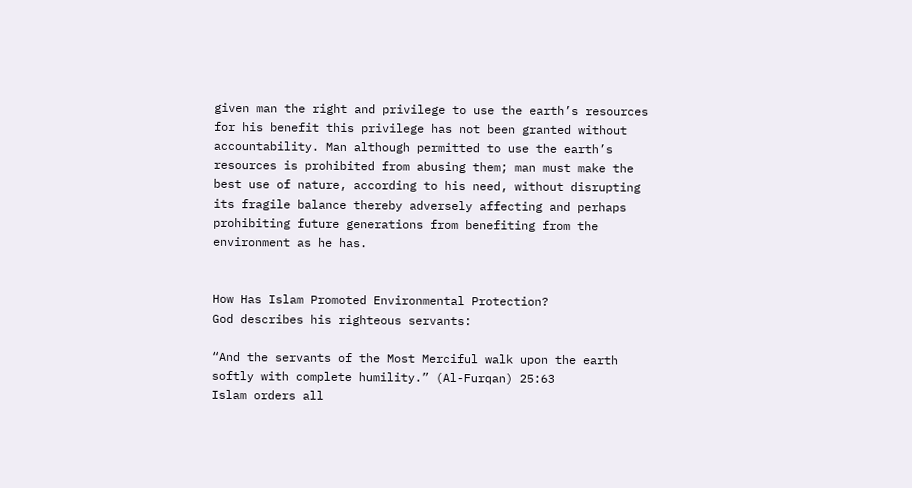given man the right and privilege to use the earth’s resources for his benefit this privilege has not been granted without accountability. Man although permitted to use the earth’s resources is prohibited from abusing them; man must make the best use of nature, according to his need, without disrupting its fragile balance thereby adversely affecting and perhaps prohibiting future generations from benefiting from the environment as he has.


How Has Islam Promoted Environmental Protection?
God describes his righteous servants:

“And the servants of the Most Merciful walk upon the earth softly with complete humility.” (Al-Furqan) 25:63
Islam orders all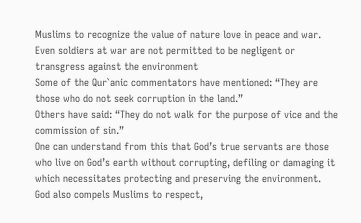Muslims to recognize the value of nature love in peace and war. Even soldiers at war are not permitted to be negligent or transgress against the environment
Some of the Qur`anic commentators have mentioned: “They are those who do not seek corruption in the land.”
Others have said: “They do not walk for the purpose of vice and the commission of sin.”
One can understand from this that God’s true servants are those who live on God’s earth without corrupting, defiling or damaging it which necessitates protecting and preserving the environment.
God also compels Muslims to respect,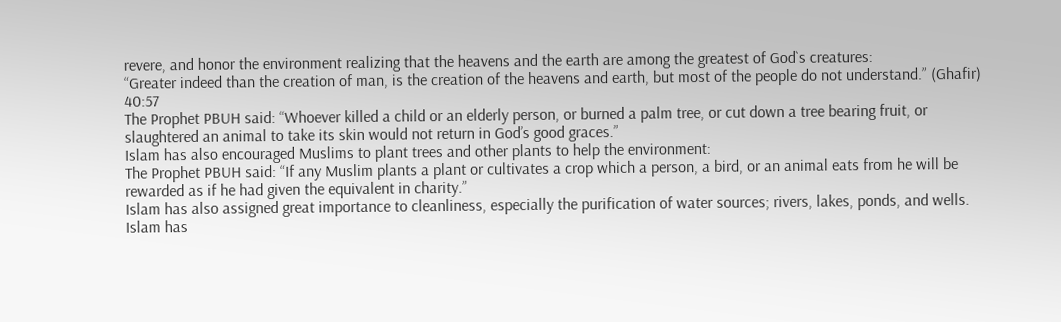revere, and honor the environment realizing that the heavens and the earth are among the greatest of God`s creatures:
“Greater indeed than the creation of man, is the creation of the heavens and earth, but most of the people do not understand.” (Ghafir) 40:57
The Prophet PBUH said: “Whoever killed a child or an elderly person, or burned a palm tree, or cut down a tree bearing fruit, or slaughtered an animal to take its skin would not return in God’s good graces.”
Islam has also encouraged Muslims to plant trees and other plants to help the environment:
The Prophet PBUH said: “If any Muslim plants a plant or cultivates a crop which a person, a bird, or an animal eats from he will be rewarded as if he had given the equivalent in charity.”
Islam has also assigned great importance to cleanliness, especially the purification of water sources; rivers, lakes, ponds, and wells. Islam has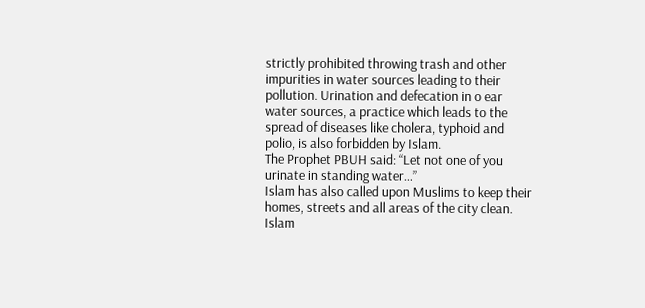strictly prohibited throwing trash and other impurities in water sources leading to their pollution. Urination and defecation in o ear water sources, a practice which leads to the spread of diseases like cholera, typhoid and polio, is also forbidden by Islam.
The Prophet PBUH said: “Let not one of you urinate in standing water…”
Islam has also called upon Muslims to keep their homes, streets and all areas of the city clean. Islam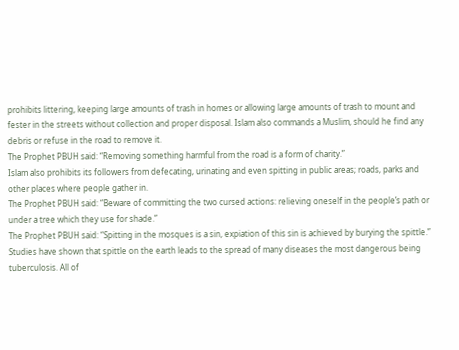prohibits littering, keeping large amounts of trash in homes or allowing large amounts of trash to mount and fester in the streets without collection and proper disposal. Islam also commands a Muslim, should he find any debris or refuse in the road to remove it.
The Prophet PBUH said: “Removing something harmful from the road is a form of charity.”
Islam also prohibits its followers from defecating, urinating and even spitting in public areas; roads, parks and other places where people gather in.
The Prophet PBUH said: “Beware of committing the two cursed actions: relieving oneself in the people’s path or under a tree which they use for shade.”
The Prophet PBUH said: “Spitting in the mosques is a sin, expiation of this sin is achieved by burying the spittle.”
Studies have shown that spittle on the earth leads to the spread of many diseases the most dangerous being tuberculosis. All of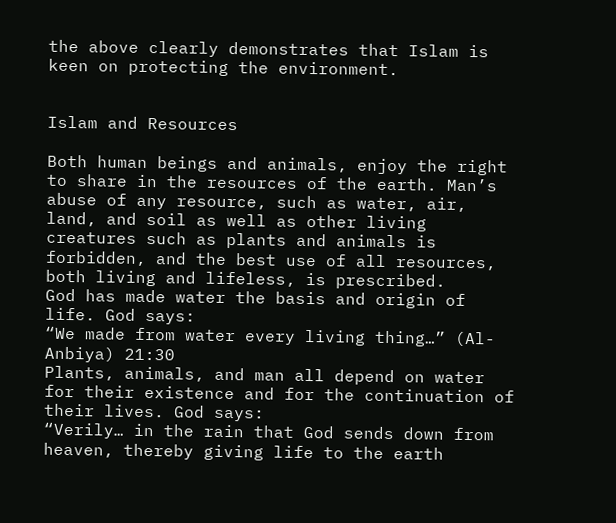the above clearly demonstrates that Islam is keen on protecting the environment.


Islam and Resources

Both human beings and animals, enjoy the right to share in the resources of the earth. Man’s abuse of any resource, such as water, air, land, and soil as well as other living creatures such as plants and animals is forbidden, and the best use of all resources, both living and lifeless, is prescribed.
God has made water the basis and origin of life. God says:
“We made from water every living thing…” (Al-Anbiya) 21:30
Plants, animals, and man all depend on water for their existence and for the continuation of their lives. God says:
“Verily… in the rain that God sends down from heaven, thereby giving life to the earth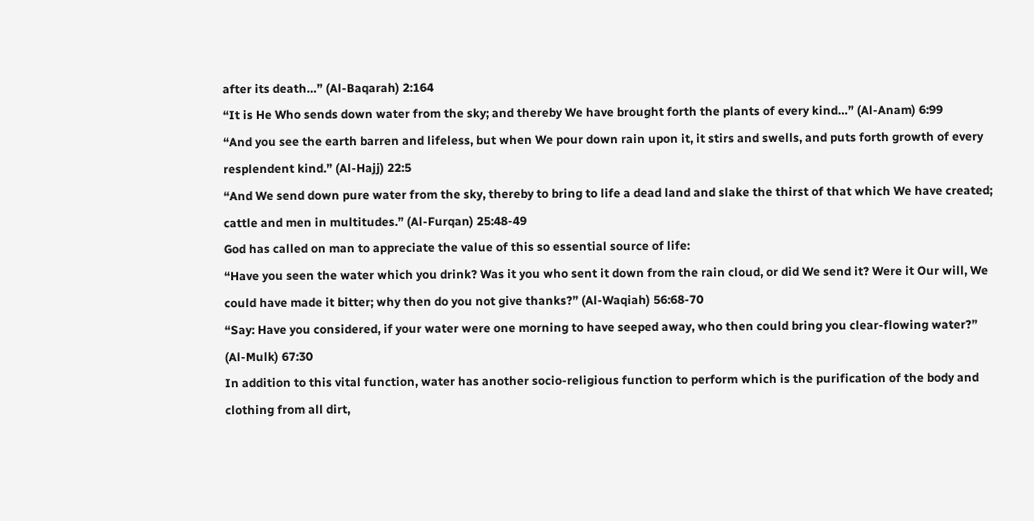after its death…” (Al-Baqarah) 2:164
“It is He Who sends down water from the sky; and thereby We have brought forth the plants of every kind…” (Al-Anam) 6:99
“And you see the earth barren and lifeless, but when We pour down rain upon it, it stirs and swells, and puts forth growth of every resplendent kind.” (Al-Hajj) 22:5
“And We send down pure water from the sky, thereby to bring to life a dead land and slake the thirst of that which We have created; cattle and men in multitudes.” (Al-Furqan) 25:48-49
God has called on man to appreciate the value of this so essential source of life:
“Have you seen the water which you drink? Was it you who sent it down from the rain cloud, or did We send it? Were it Our will, We could have made it bitter; why then do you not give thanks?” (Al-Waqiah) 56:68-70
“Say: Have you considered, if your water were one morning to have seeped away, who then could bring you clear-flowing water?” (Al-Mulk) 67:30
In addition to this vital function, water has another socio-religious function to perform which is the purification of the body and clothing from all dirt,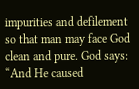impurities and defilement so that man may face God clean and pure. God says:
“And He caused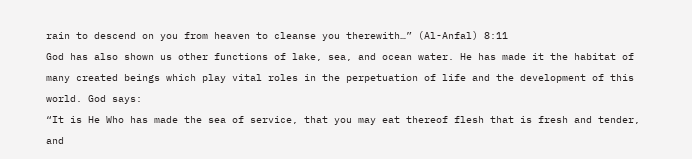rain to descend on you from heaven to cleanse you therewith…” (Al-Anfal) 8:11
God has also shown us other functions of lake, sea, and ocean water. He has made it the habitat of many created beings which play vital roles in the perpetuation of life and the development of this world. God says:
“It is He Who has made the sea of service, that you may eat thereof flesh that is fresh and tender, and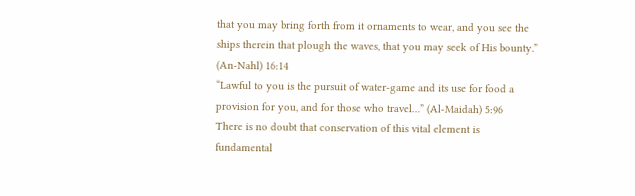that you may bring forth from it ornaments to wear, and you see the ships therein that plough the waves, that you may seek of His bounty.” (An-Nahl) 16:14
“Lawful to you is the pursuit of water-game and its use for food a provision for you, and for those who travel…” (Al-Maidah) 5:96
There is no doubt that conservation of this vital element is fundamental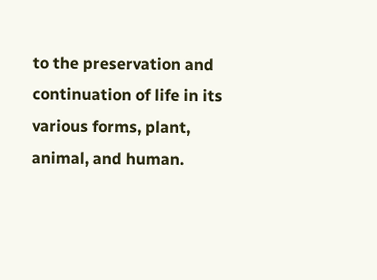to the preservation and continuation of life in its various forms, plant, animal, and human.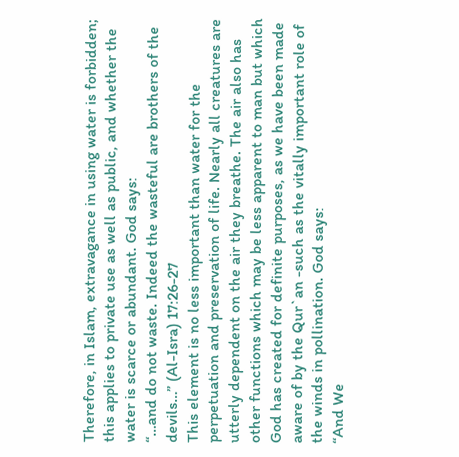Therefore, in Islam, extravagance in using water is forbidden; this applies to private use as well as public, and whether the water is scarce or abundant. God says:
“…and do not waste. Indeed the wasteful are brothers of the devils…” (Al-Isra) 17:26-27
This element is no less important than water for the perpetuation and preservation of life. Nearly all creatures are utterly dependent on the air they breathe. The air also has other functions which may be less apparent to man but which God has created for definite purposes, as we have been made aware of by the Qur`an -such as the vitally important role of the winds in pollination. God says:
“And We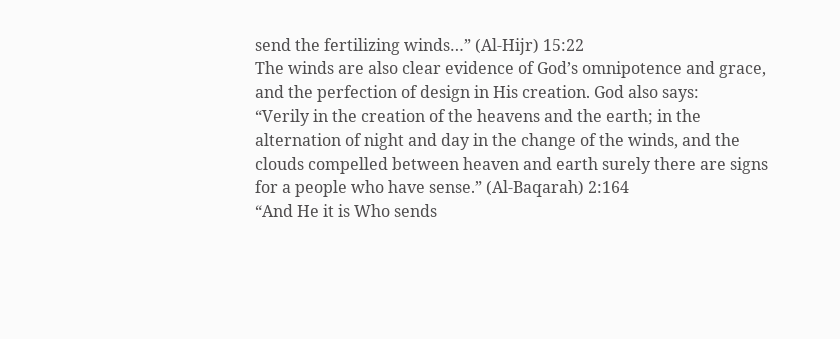send the fertilizing winds…” (Al-Hijr) 15:22
The winds are also clear evidence of God’s omnipotence and grace, and the perfection of design in His creation. God also says:
“Verily in the creation of the heavens and the earth; in the alternation of night and day in the change of the winds, and the clouds compelled between heaven and earth surely there are signs for a people who have sense.” (Al-Baqarah) 2:164
“And He it is Who sends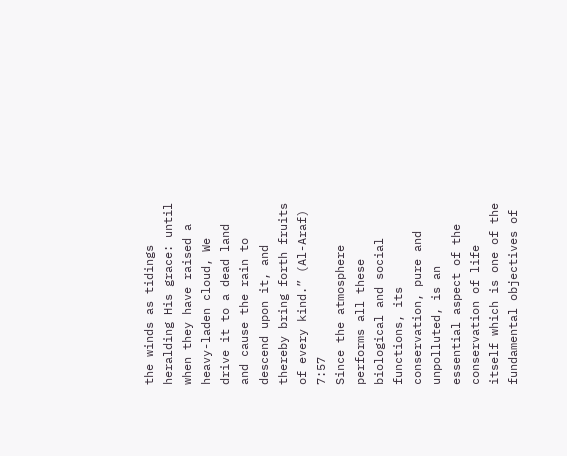the winds as tidings heralding His grace: until when they have raised a heavy-laden cloud, We drive it to a dead land and cause the rain to descend upon it, and thereby bring forth fruits of every kind.” (Al-Araf) 7:57
Since the atmosphere performs all these biological and social functions, its conservation, pure and unpolluted, is an essential aspect of the conservation of life itself which is one of the fundamental objectives of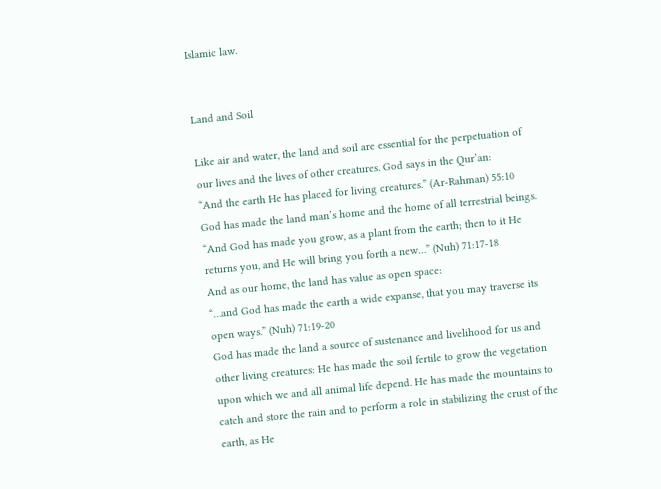Islamic law.


Land and Soil

Like air and water, the land and soil are essential for the perpetuation of our lives and the lives of other creatures. God says in the Qur’an:
“And the earth He has placed for living creatures.” (Ar-Rahman) 55:10
God has made the land man’s home and the home of all terrestrial beings.
“And God has made you grow, as a plant from the earth; then to it He returns you, and He will bring you forth a new…” (Nuh) 71:17-18
And as our home, the land has value as open space:
“…and God has made the earth a wide expanse, that you may traverse its open ways.” (Nuh) 71:19-20
God has made the land a source of sustenance and livelihood for us and other living creatures: He has made the soil fertile to grow the vegetation upon which we and all animal life depend. He has made the mountains to catch and store the rain and to perform a role in stabilizing the crust of the earth, as He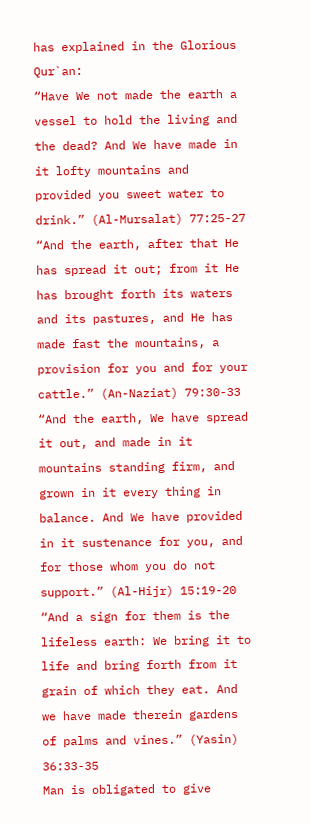has explained in the Glorious Qur`an:
“Have We not made the earth a vessel to hold the living and the dead? And We have made in it lofty mountains and provided you sweet water to drink.” (Al-Mursalat) 77:25-27
“And the earth, after that He has spread it out; from it He has brought forth its waters and its pastures, and He has made fast the mountains, a provision for you and for your cattle.” (An-Naziat) 79:30-33
“And the earth, We have spread it out, and made in it mountains standing firm, and grown in it every thing in balance. And We have provided in it sustenance for you, and for those whom you do not support.” (Al-Hijr) 15:19-20
“And a sign for them is the lifeless earth: We bring it to life and bring forth from it grain of which they eat. And we have made therein gardens of palms and vines.” (Yasin) 36:33-35
Man is obligated to give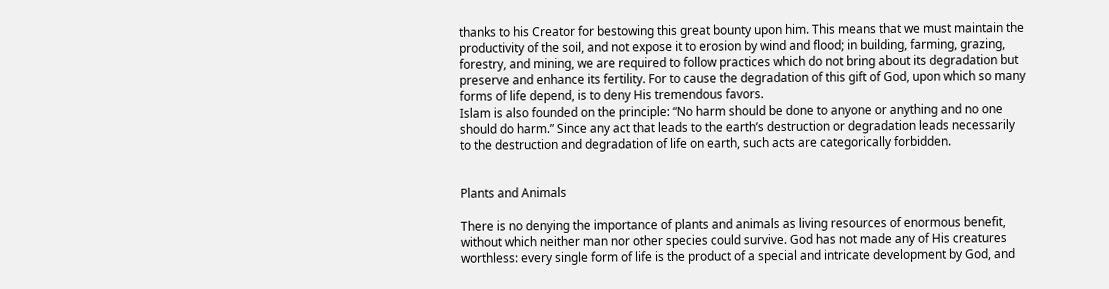thanks to his Creator for bestowing this great bounty upon him. This means that we must maintain the productivity of the soil, and not expose it to erosion by wind and flood; in building, farming, grazing, forestry, and mining, we are required to follow practices which do not bring about its degradation but preserve and enhance its fertility. For to cause the degradation of this gift of God, upon which so many forms of life depend, is to deny His tremendous favors.
Islam is also founded on the principle: “No harm should be done to anyone or anything and no one should do harm.” Since any act that leads to the earth’s destruction or degradation leads necessarily to the destruction and degradation of life on earth, such acts are categorically forbidden.


Plants and Animals

There is no denying the importance of plants and animals as living resources of enormous benefit, without which neither man nor other species could survive. God has not made any of His creatures worthless: every single form of life is the product of a special and intricate development by God, and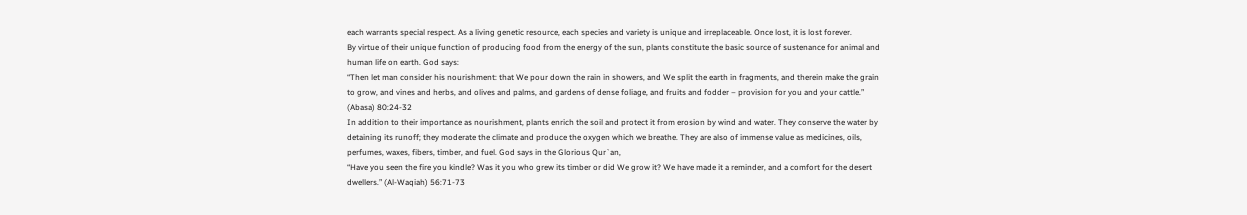each warrants special respect. As a living genetic resource, each species and variety is unique and irreplaceable. Once lost, it is lost forever.
By virtue of their unique function of producing food from the energy of the sun, plants constitute the basic source of sustenance for animal and human life on earth. God says:
“Then let man consider his nourishment: that We pour down the rain in showers, and We split the earth in fragments, and therein make the grain to grow, and vines and herbs, and olives and palms, and gardens of dense foliage, and fruits and fodder – provision for you and your cattle.” (Abasa) 80:24-32
In addition to their importance as nourishment, plants enrich the soil and protect it from erosion by wind and water. They conserve the water by detaining its runoff; they moderate the climate and produce the oxygen which we breathe. They are also of immense value as medicines, oils, perfumes, waxes, fibers, timber, and fuel. God says in the Glorious Qur`an,
“Have you seen the fire you kindle? Was it you who grew its timber or did We grow it? We have made it a reminder, and a comfort for the desert dwellers.” (Al-Waqiah) 56:71-73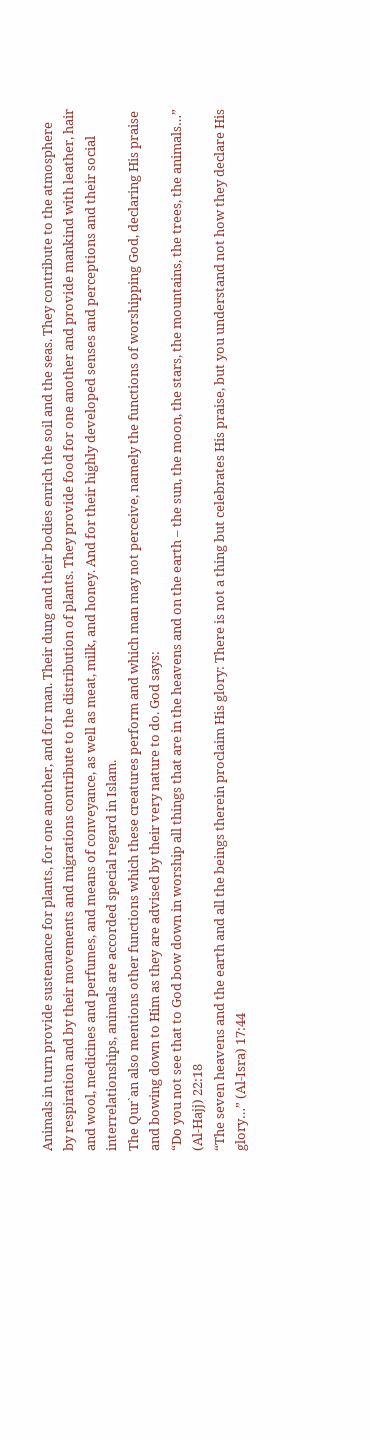Animals in turn provide sustenance for plants, for one another, and for man. Their dung and their bodies enrich the soil and the seas. They contribute to the atmosphere by respiration and by their movements and migrations contribute to the distribution of plants. They provide food for one another and provide mankind with leather, hair and wool, medicines and perfumes, and means of conveyance, as well as meat, milk, and honey. And for their highly developed senses and perceptions and their social interrelationships, animals are accorded special regard in Islam.
The Qur`an also mentions other functions which these creatures perform and which man may not perceive, namely the functions of worshipping God, declaring His praise and bowing down to Him as they are advised by their very nature to do. God says:
“Do you not see that to God bow down in worship all things that are in the heavens and on the earth – the sun, the moon, the stars, the mountains, the trees, the animals…” (Al-Hajj) 22:18
“The seven heavens and the earth and all the beings therein proclaim His glory: There is not a thing but celebrates His praise, but you understand not how they declare His glory…” (Al-Isra) 17:44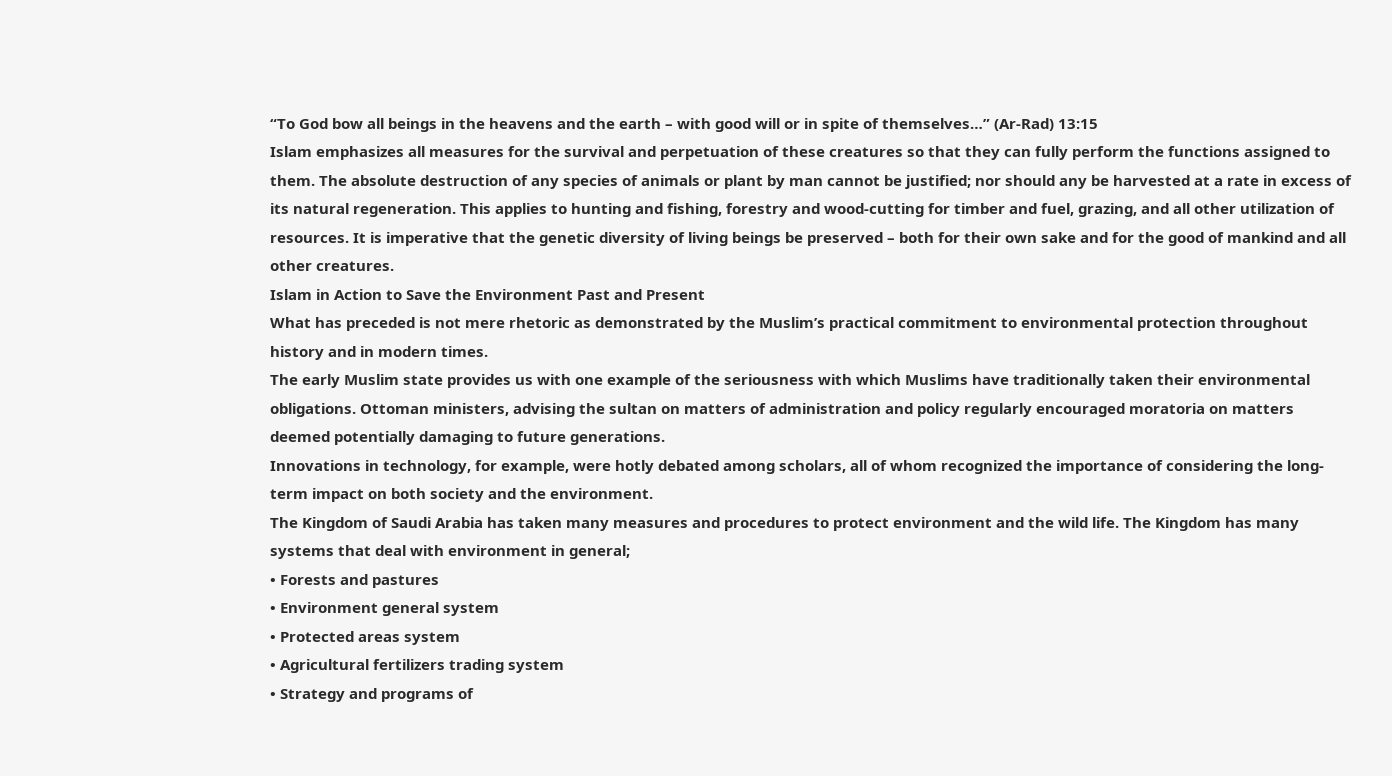“To God bow all beings in the heavens and the earth – with good will or in spite of themselves…” (Ar-Rad) 13:15
Islam emphasizes all measures for the survival and perpetuation of these creatures so that they can fully perform the functions assigned to them. The absolute destruction of any species of animals or plant by man cannot be justified; nor should any be harvested at a rate in excess of its natural regeneration. This applies to hunting and fishing, forestry and wood-cutting for timber and fuel, grazing, and all other utilization of resources. It is imperative that the genetic diversity of living beings be preserved – both for their own sake and for the good of mankind and all other creatures.
Islam in Action to Save the Environment Past and Present
What has preceded is not mere rhetoric as demonstrated by the Muslim’s practical commitment to environmental protection throughout history and in modern times.
The early Muslim state provides us with one example of the seriousness with which Muslims have traditionally taken their environmental obligations. Ottoman ministers, advising the sultan on matters of administration and policy regularly encouraged moratoria on matters deemed potentially damaging to future generations.
Innovations in technology, for example, were hotly debated among scholars, all of whom recognized the importance of considering the long-term impact on both society and the environment.
The Kingdom of Saudi Arabia has taken many measures and procedures to protect environment and the wild life. The Kingdom has many systems that deal with environment in general;
• Forests and pastures
• Environment general system
• Protected areas system
• Agricultural fertilizers trading system
• Strategy and programs of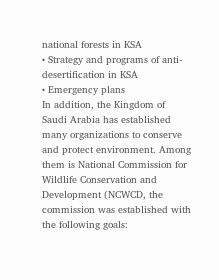national forests in KSA
• Strategy and programs of anti-desertification in KSA
• Emergency plans
In addition, the Kingdom of Saudi Arabia has established many organizations to conserve and protect environment. Among them is National Commission for Wildlife Conservation and Development (NCWCD, the commission was established with the following goals: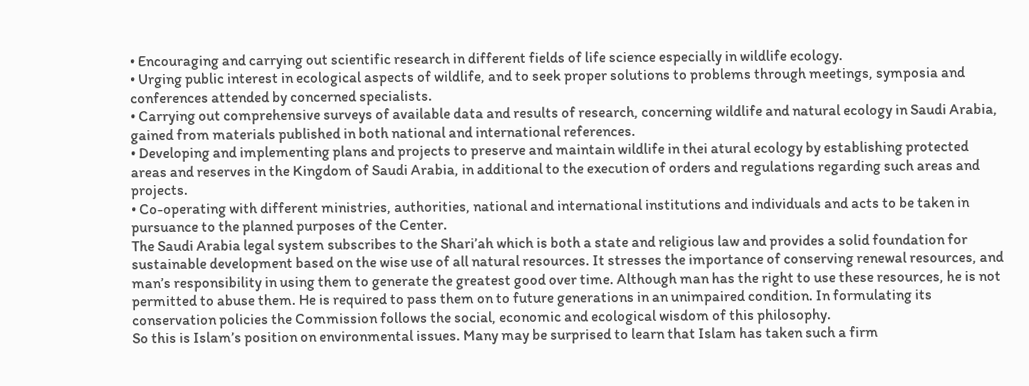• Encouraging and carrying out scientific research in different fields of life science especially in wildlife ecology.
• Urging public interest in ecological aspects of wildlife, and to seek proper solutions to problems through meetings, symposia and conferences attended by concerned specialists.
• Carrying out comprehensive surveys of available data and results of research, concerning wildlife and natural ecology in Saudi Arabia, gained from materials published in both national and international references.
• Developing and implementing plans and projects to preserve and maintain wildlife in thei atural ecology by establishing protected areas and reserves in the Kingdom of Saudi Arabia, in additional to the execution of orders and regulations regarding such areas and projects.
• Co-operating with different ministries, authorities, national and international institutions and individuals and acts to be taken in pursuance to the planned purposes of the Center.
The Saudi Arabia legal system subscribes to the Shari’ah which is both a state and religious law and provides a solid foundation for sustainable development based on the wise use of all natural resources. It stresses the importance of conserving renewal resources, and man’s responsibility in using them to generate the greatest good over time. Although man has the right to use these resources, he is not permitted to abuse them. He is required to pass them on to future generations in an unimpaired condition. In formulating its conservation policies the Commission follows the social, economic and ecological wisdom of this philosophy.
So this is Islam’s position on environmental issues. Many may be surprised to learn that Islam has taken such a firm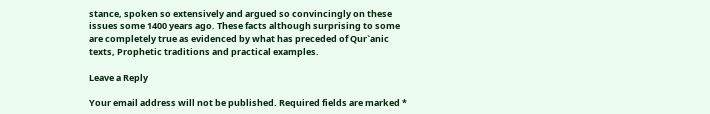stance, spoken so extensively and argued so convincingly on these issues some 1400 years ago. These facts although surprising to some are completely true as evidenced by what has preceded of Qur`anic texts, Prophetic traditions and practical examples.

Leave a Reply

Your email address will not be published. Required fields are marked *